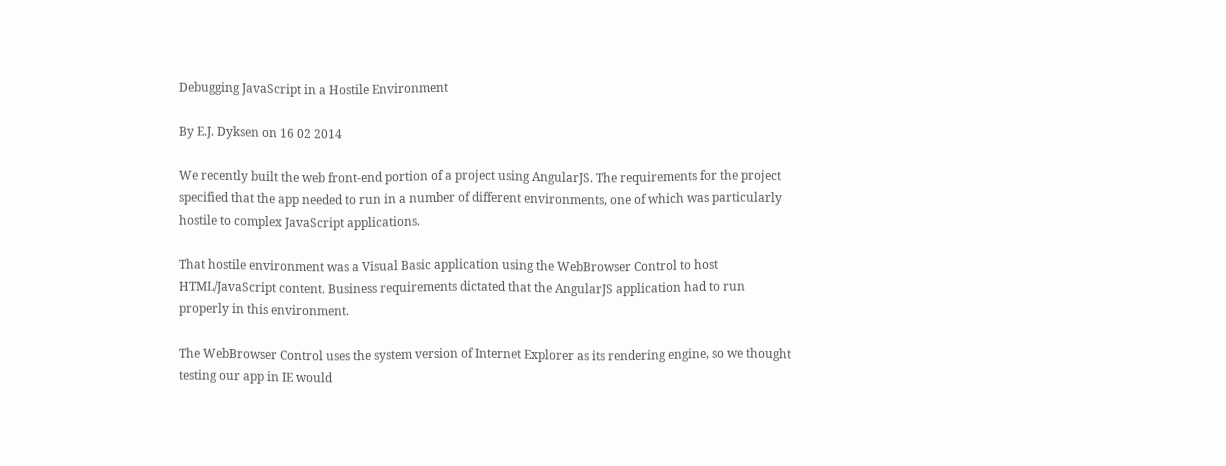Debugging JavaScript in a Hostile Environment

By E.J. Dyksen on 16 02 2014

We recently built the web front-end portion of a project using AngularJS. The requirements for the project specified that the app needed to run in a number of different environments, one of which was particularly hostile to complex JavaScript applications.

That hostile environment was a Visual Basic application using the WebBrowser Control to host HTML/JavaScript content. Business requirements dictated that the AngularJS application had to run properly in this environment.

The WebBrowser Control uses the system version of Internet Explorer as its rendering engine, so we thought testing our app in IE would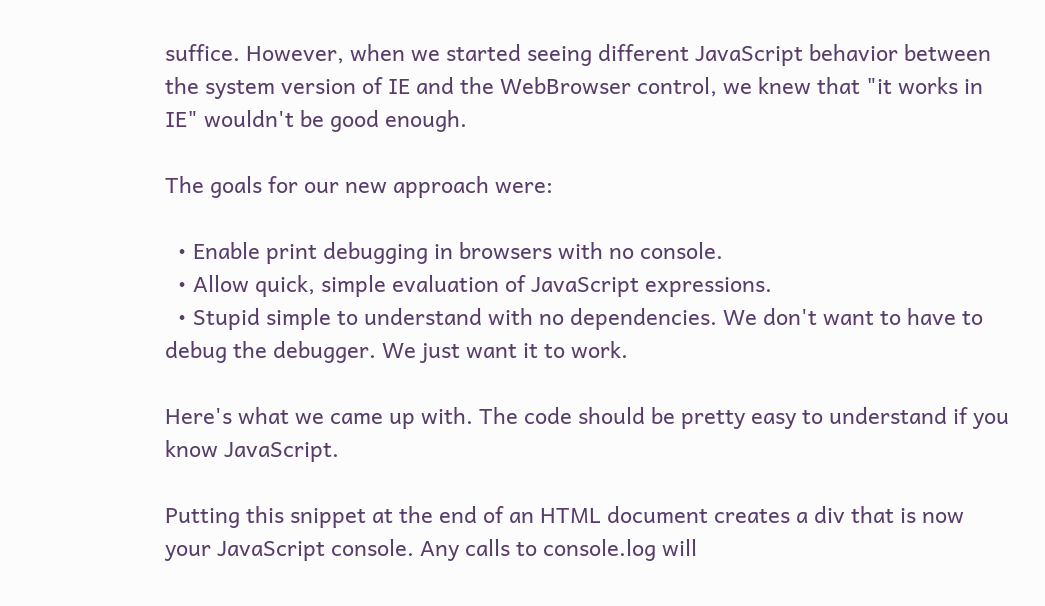suffice. However, when we started seeing different JavaScript behavior between the system version of IE and the WebBrowser control, we knew that "it works in IE" wouldn't be good enough.

The goals for our new approach were:

  • Enable print debugging in browsers with no console.
  • Allow quick, simple evaluation of JavaScript expressions.
  • Stupid simple to understand with no dependencies. We don't want to have to debug the debugger. We just want it to work.

Here's what we came up with. The code should be pretty easy to understand if you know JavaScript.

Putting this snippet at the end of an HTML document creates a div that is now your JavaScript console. Any calls to console.log will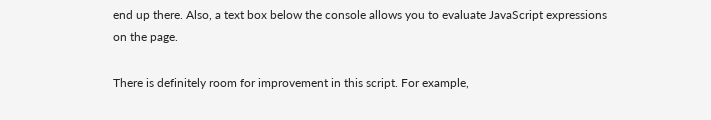end up there. Also, a text box below the console allows you to evaluate JavaScript expressions on the page.

There is definitely room for improvement in this script. For example,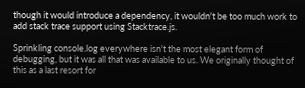though it would introduce a dependency, it wouldn't be too much work to add stack trace support using Stacktrace.js.

Sprinkling console.log everywhere isn't the most elegant form of debugging, but it was all that was available to us. We originally thought of this as a last resort for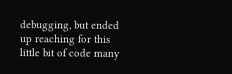debugging, but ended up reaching for this little bit of code many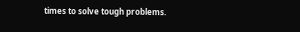times to solve tough problems.